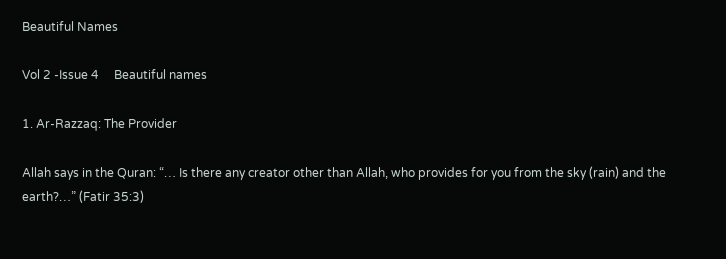Beautiful Names

Vol 2 -Issue 4     Beautiful names

1. Ar-Razzaq: The Provider

Allah says in the Quran: “… Is there any creator other than Allah, who provides for you from the sky (rain) and the earth?…” (Fatir 35:3)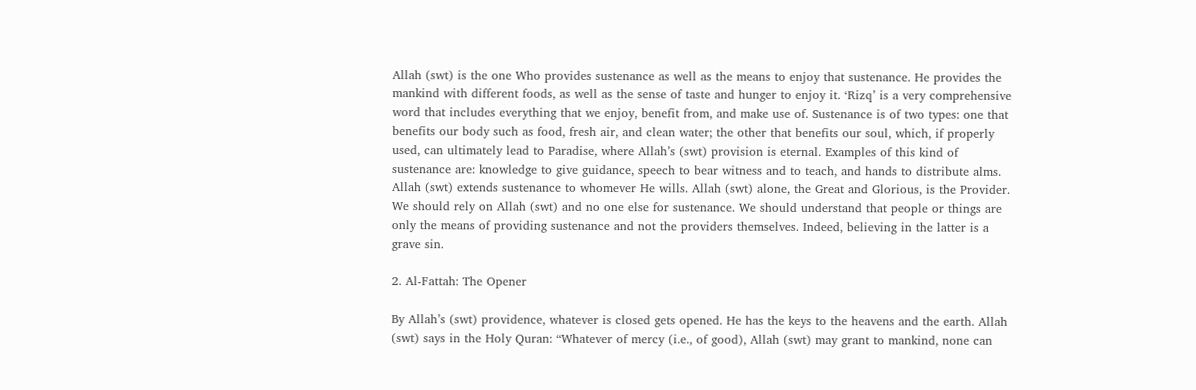Allah (swt) is the one Who provides sustenance as well as the means to enjoy that sustenance. He provides the mankind with different foods, as well as the sense of taste and hunger to enjoy it. ‘Rizq’ is a very comprehensive word that includes everything that we enjoy, benefit from, and make use of. Sustenance is of two types: one that benefits our body such as food, fresh air, and clean water; the other that benefits our soul, which, if properly used, can ultimately lead to Paradise, where Allah’s (swt) provision is eternal. Examples of this kind of sustenance are: knowledge to give guidance, speech to bear witness and to teach, and hands to distribute alms. Allah (swt) extends sustenance to whomever He wills. Allah (swt) alone, the Great and Glorious, is the Provider. We should rely on Allah (swt) and no one else for sustenance. We should understand that people or things are only the means of providing sustenance and not the providers themselves. Indeed, believing in the latter is a grave sin.

2. Al-Fattah: The Opener

By Allah’s (swt) providence, whatever is closed gets opened. He has the keys to the heavens and the earth. Allah (swt) says in the Holy Quran: “Whatever of mercy (i.e., of good), Allah (swt) may grant to mankind, none can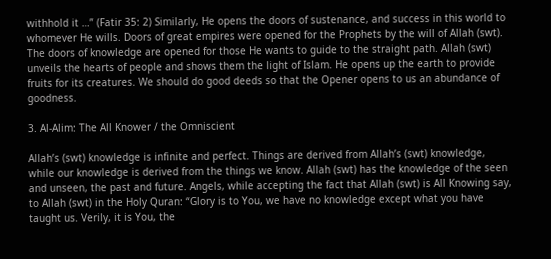withhold it …” (Fatir 35: 2) Similarly, He opens the doors of sustenance, and success in this world to whomever He wills. Doors of great empires were opened for the Prophets by the will of Allah (swt). The doors of knowledge are opened for those He wants to guide to the straight path. Allah (swt) unveils the hearts of people and shows them the light of Islam. He opens up the earth to provide fruits for its creatures. We should do good deeds so that the Opener opens to us an abundance of goodness.

3. Al-Alim: The All Knower / the Omniscient

Allah’s (swt) knowledge is infinite and perfect. Things are derived from Allah’s (swt) knowledge, while our knowledge is derived from the things we know. Allah (swt) has the knowledge of the seen and unseen, the past and future. Angels, while accepting the fact that Allah (swt) is All Knowing say, to Allah (swt) in the Holy Quran: “Glory is to You, we have no knowledge except what you have taught us. Verily, it is You, the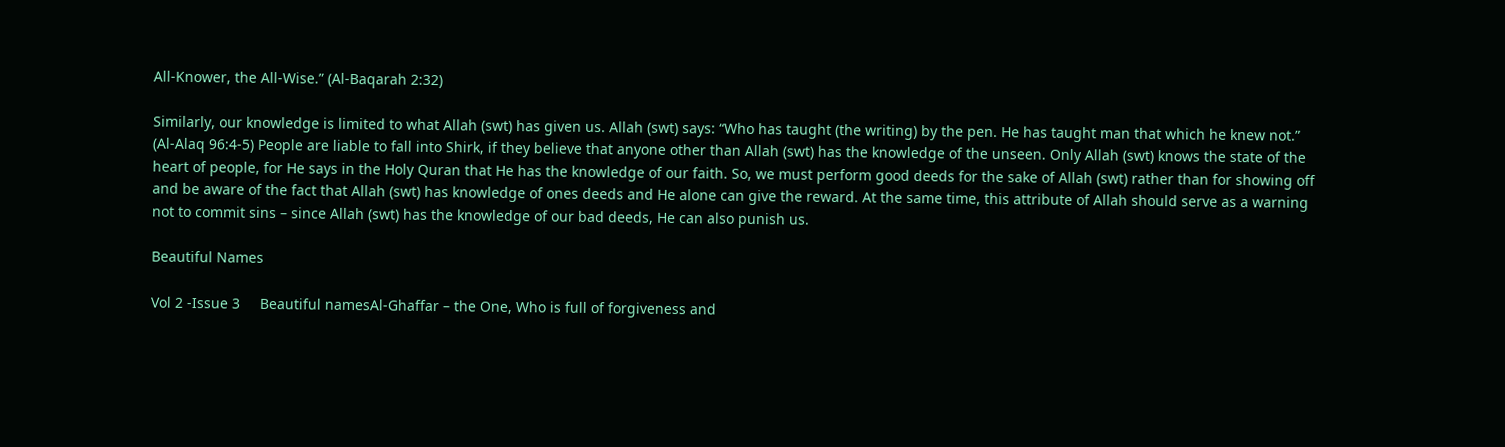All-Knower, the All-Wise.” (Al-Baqarah 2:32)

Similarly, our knowledge is limited to what Allah (swt) has given us. Allah (swt) says: “Who has taught (the writing) by the pen. He has taught man that which he knew not.” (Al-Alaq 96:4-5) People are liable to fall into Shirk, if they believe that anyone other than Allah (swt) has the knowledge of the unseen. Only Allah (swt) knows the state of the heart of people, for He says in the Holy Quran that He has the knowledge of our faith. So, we must perform good deeds for the sake of Allah (swt) rather than for showing off and be aware of the fact that Allah (swt) has knowledge of ones deeds and He alone can give the reward. At the same time, this attribute of Allah should serve as a warning not to commit sins – since Allah (swt) has the knowledge of our bad deeds, He can also punish us.

Beautiful Names

Vol 2 -Issue 3     Beautiful namesAl-Ghaffar – the One, Who is full of forgiveness and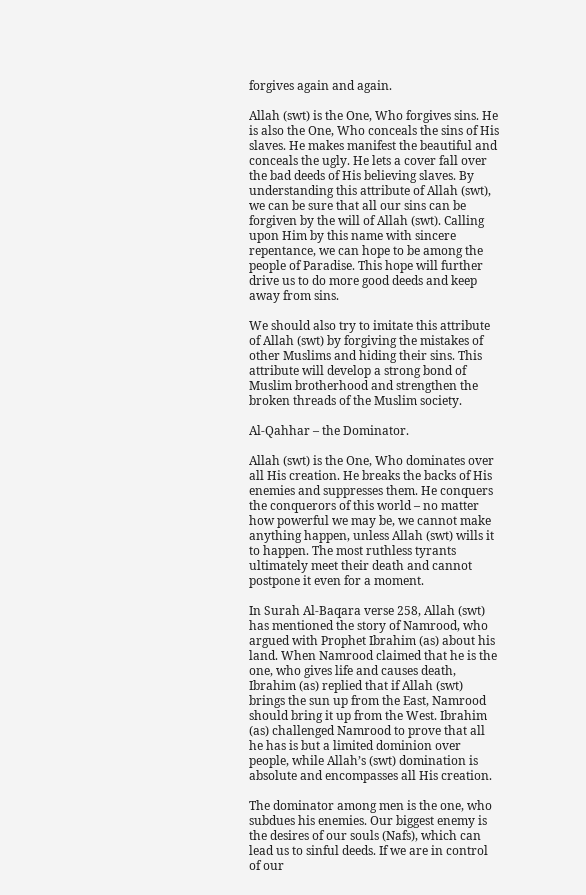forgives again and again.

Allah (swt) is the One, Who forgives sins. He is also the One, Who conceals the sins of His slaves. He makes manifest the beautiful and conceals the ugly. He lets a cover fall over the bad deeds of His believing slaves. By understanding this attribute of Allah (swt), we can be sure that all our sins can be forgiven by the will of Allah (swt). Calling upon Him by this name with sincere repentance, we can hope to be among the people of Paradise. This hope will further drive us to do more good deeds and keep away from sins.

We should also try to imitate this attribute of Allah (swt) by forgiving the mistakes of other Muslims and hiding their sins. This attribute will develop a strong bond of Muslim brotherhood and strengthen the broken threads of the Muslim society.

Al-Qahhar – the Dominator.

Allah (swt) is the One, Who dominates over all His creation. He breaks the backs of His enemies and suppresses them. He conquers the conquerors of this world – no matter how powerful we may be, we cannot make anything happen, unless Allah (swt) wills it to happen. The most ruthless tyrants ultimately meet their death and cannot postpone it even for a moment.

In Surah Al-Baqara verse 258, Allah (swt) has mentioned the story of Namrood, who argued with Prophet Ibrahim (as) about his land. When Namrood claimed that he is the one, who gives life and causes death, Ibrahim (as) replied that if Allah (swt) brings the sun up from the East, Namrood should bring it up from the West. Ibrahim (as) challenged Namrood to prove that all he has is but a limited dominion over people, while Allah’s (swt) domination is absolute and encompasses all His creation.

The dominator among men is the one, who subdues his enemies. Our biggest enemy is the desires of our souls (Nafs), which can lead us to sinful deeds. If we are in control of our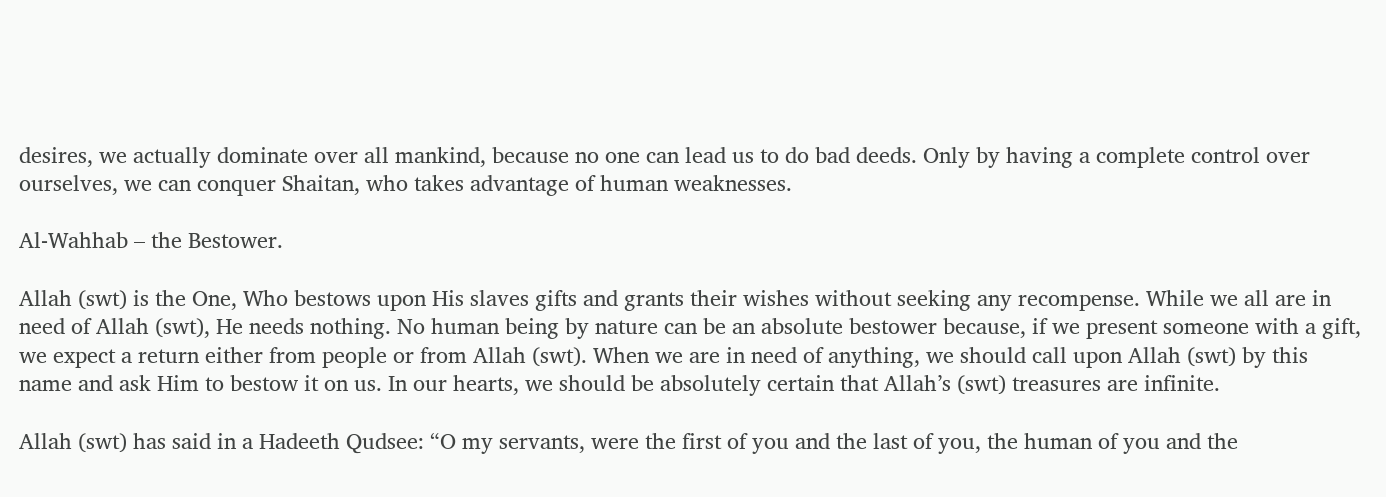desires, we actually dominate over all mankind, because no one can lead us to do bad deeds. Only by having a complete control over ourselves, we can conquer Shaitan, who takes advantage of human weaknesses.

Al-Wahhab – the Bestower.

Allah (swt) is the One, Who bestows upon His slaves gifts and grants their wishes without seeking any recompense. While we all are in need of Allah (swt), He needs nothing. No human being by nature can be an absolute bestower because, if we present someone with a gift, we expect a return either from people or from Allah (swt). When we are in need of anything, we should call upon Allah (swt) by this name and ask Him to bestow it on us. In our hearts, we should be absolutely certain that Allah’s (swt) treasures are infinite.

Allah (swt) has said in a Hadeeth Qudsee: “O my servants, were the first of you and the last of you, the human of you and the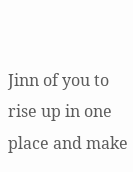Jinn of you to rise up in one place and make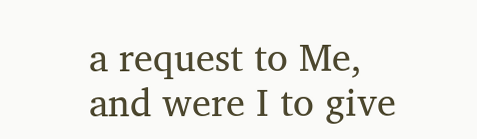a request to Me, and were I to give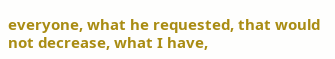everyone, what he requested, that would not decrease, what I have,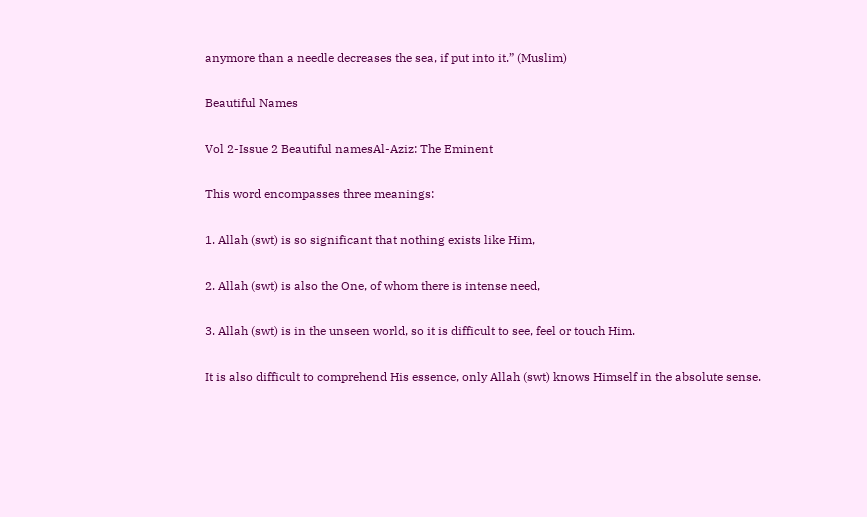anymore than a needle decreases the sea, if put into it.” (Muslim)

Beautiful Names

Vol 2-Issue 2 Beautiful namesAl-Aziz: The Eminent

This word encompasses three meanings:

1. Allah (swt) is so significant that nothing exists like Him,

2. Allah (swt) is also the One, of whom there is intense need,

3. Allah (swt) is in the unseen world, so it is difficult to see, feel or touch Him.

It is also difficult to comprehend His essence, only Allah (swt) knows Himself in the absolute sense.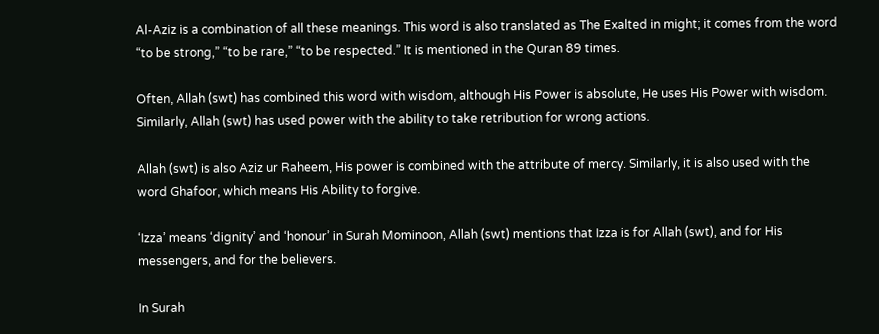Al-Aziz is a combination of all these meanings. This word is also translated as The Exalted in might; it comes from the word “to be strong,” “to be rare,” “to be respected.” It is mentioned in the Quran 89 times.

Often, Allah (swt) has combined this word with wisdom, although His Power is absolute, He uses His Power with wisdom. Similarly, Allah (swt) has used power with the ability to take retribution for wrong actions.

Allah (swt) is also Aziz ur Raheem, His power is combined with the attribute of mercy. Similarly, it is also used with the word Ghafoor, which means His Ability to forgive.

‘Izza’ means ‘dignity’ and ‘honour’ in Surah Mominoon, Allah (swt) mentions that Izza is for Allah (swt), and for His messengers, and for the believers.

In Surah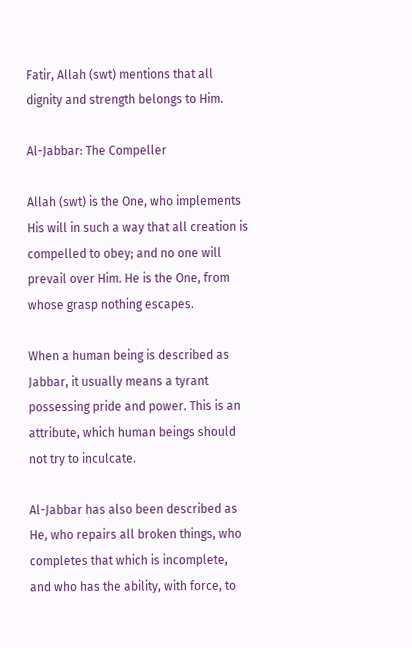Fatir, Allah (swt) mentions that all dignity and strength belongs to Him.

Al-Jabbar: The Compeller

Allah (swt) is the One, who implements His will in such a way that all creation is compelled to obey; and no one will prevail over Him. He is the One, from whose grasp nothing escapes.

When a human being is described as Jabbar, it usually means a tyrant possessing pride and power. This is an attribute, which human beings should not try to inculcate.

Al-Jabbar has also been described as He, who repairs all broken things, who completes that which is incomplete, and who has the ability, with force, to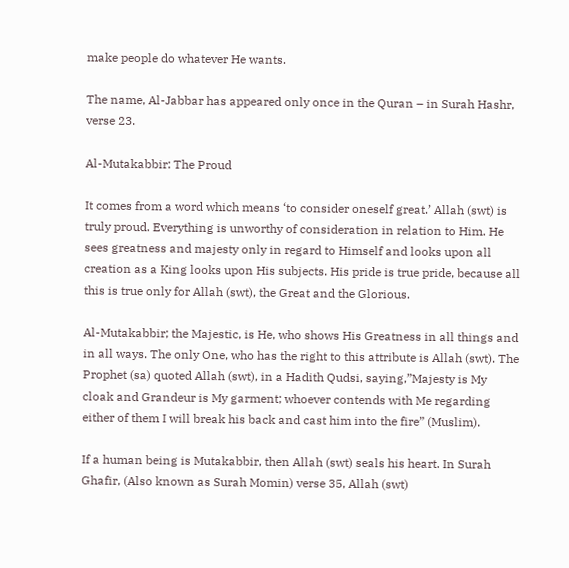make people do whatever He wants.

The name, Al-Jabbar has appeared only once in the Quran – in Surah Hashr, verse 23.

Al-Mutakabbir: The Proud

It comes from a word which means ‘to consider oneself great.’ Allah (swt) is truly proud. Everything is unworthy of consideration in relation to Him. He sees greatness and majesty only in regard to Himself and looks upon all creation as a King looks upon His subjects. His pride is true pride, because all this is true only for Allah (swt), the Great and the Glorious.

Al-Mutakabbir; the Majestic, is He, who shows His Greatness in all things and in all ways. The only One, who has the right to this attribute is Allah (swt). The Prophet (sa) quoted Allah (swt), in a Hadith Qudsi, saying,”Majesty is My cloak and Grandeur is My garment; whoever contends with Me regarding either of them I will break his back and cast him into the fire” (Muslim).

If a human being is Mutakabbir, then Allah (swt) seals his heart. In Surah Ghafir, (Also known as Surah Momin) verse 35, Allah (swt)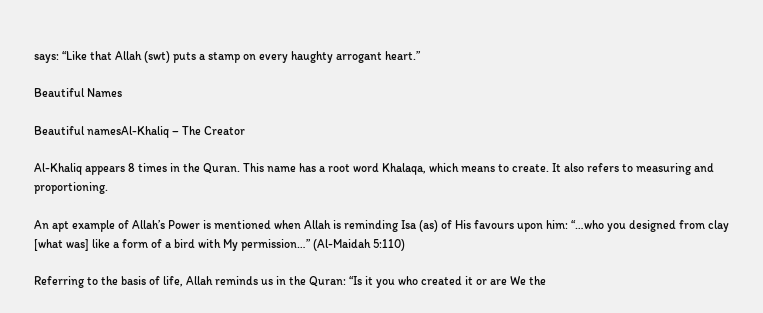says: “Like that Allah (swt) puts a stamp on every haughty arrogant heart.”

Beautiful Names

Beautiful namesAl-Khaliq – The Creator

Al-Khaliq appears 8 times in the Quran. This name has a root word Khalaqa, which means to create. It also refers to measuring and proportioning.

An apt example of Allah’s Power is mentioned when Allah is reminding Isa (as) of His favours upon him: “…who you designed from clay [what was] like a form of a bird with My permission…” (Al-Maidah 5:110)

Referring to the basis of life, Allah reminds us in the Quran: “Is it you who created it or are We the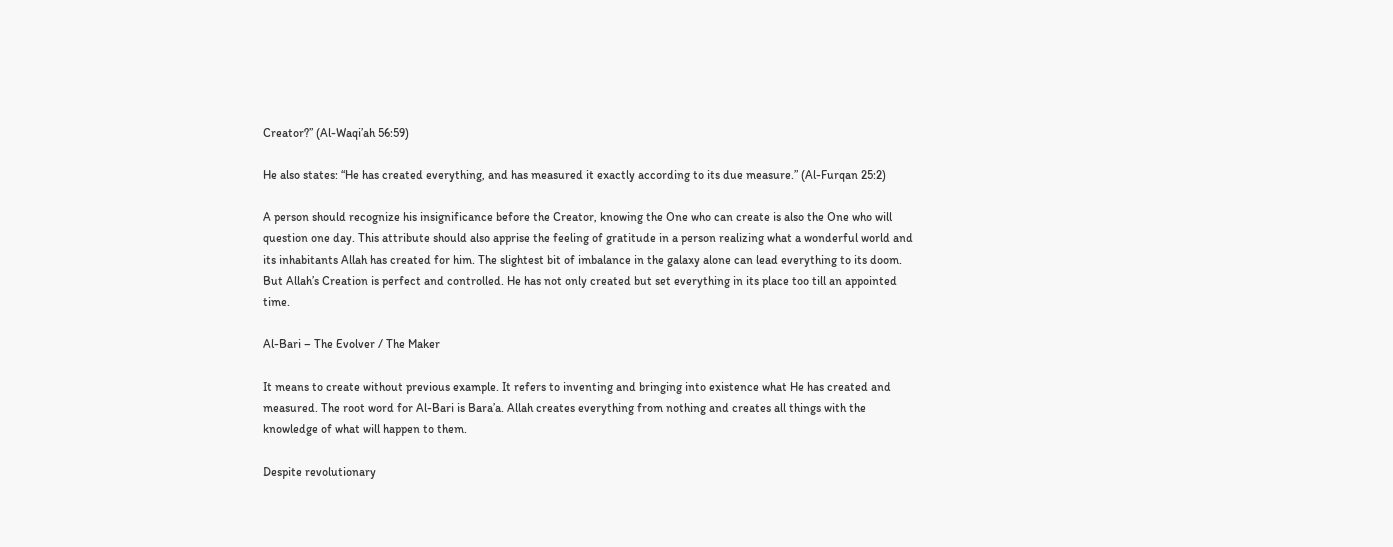Creator?” (Al-Waqi’ah 56:59)

He also states: “He has created everything, and has measured it exactly according to its due measure.” (Al-Furqan 25:2)

A person should recognize his insignificance before the Creator, knowing the One who can create is also the One who will question one day. This attribute should also apprise the feeling of gratitude in a person realizing what a wonderful world and its inhabitants Allah has created for him. The slightest bit of imbalance in the galaxy alone can lead everything to its doom. But Allah’s Creation is perfect and controlled. He has not only created but set everything in its place too till an appointed time.

Al-Bari – The Evolver / The Maker

It means to create without previous example. It refers to inventing and bringing into existence what He has created and measured. The root word for Al-Bari is Bara’a. Allah creates everything from nothing and creates all things with the knowledge of what will happen to them.

Despite revolutionary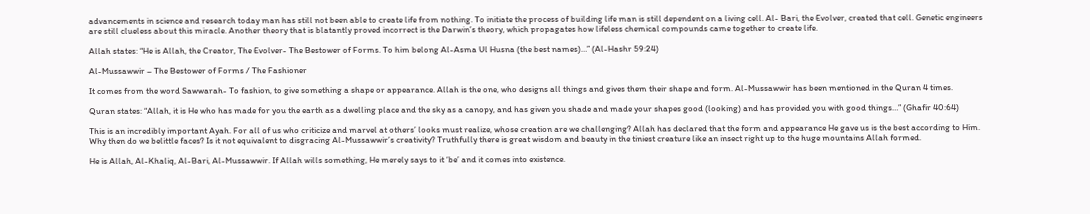advancements in science and research today man has still not been able to create life from nothing. To initiate the process of building life man is still dependent on a living cell. Al- Bari, the Evolver, created that cell. Genetic engineers are still clueless about this miracle. Another theory that is blatantly proved incorrect is the Darwin’s theory, which propagates how lifeless chemical compounds came together to create life.

Allah states: “He is Allah, the Creator, The Evolver- The Bestower of Forms. To him belong Al-Asma Ul Husna (the best names)…” (Al-Hashr 59:24)

Al-Mussawwir – The Bestower of Forms / The Fashioner

It comes from the word Sawwarah- To fashion, to give something a shape or appearance. Allah is the one, who designs all things and gives them their shape and form. Al-Mussawwir has been mentioned in the Quran 4 times.

Quran states: “Allah, it is He who has made for you the earth as a dwelling place and the sky as a canopy, and has given you shade and made your shapes good (looking) and has provided you with good things…” (Ghafir 40:64)

This is an incredibly important Ayah. For all of us who criticize and marvel at others’ looks must realize, whose creation are we challenging? Allah has declared that the form and appearance He gave us is the best according to Him. Why then do we belittle faces? Is it not equivalent to disgracing Al-Mussawwir’s creativity? Truthfully there is great wisdom and beauty in the tiniest creature like an insect right up to the huge mountains Allah formed.

He is Allah, Al-Khaliq, Al-Bari, Al-Mussawwir. If Allah wills something, He merely says to it ‘be’ and it comes into existence.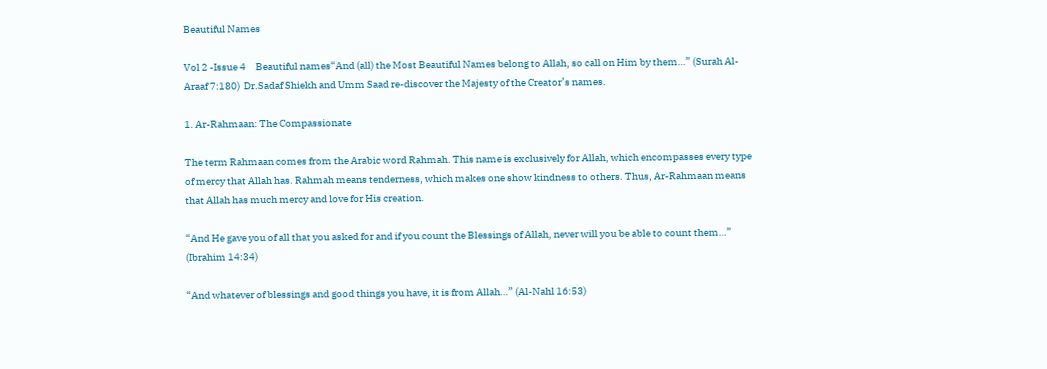Beautiful Names

Vol 2 -Issue 4     Beautiful names“And (all) the Most Beautiful Names belong to Allah, so call on Him by them…” (Surah Al-Araaf 7:180)  Dr.Sadaf Shiekh and Umm Saad re-discover the Majesty of the Creator’s names.

1. Ar-Rahmaan: The Compassionate

The term Rahmaan comes from the Arabic word Rahmah. This name is exclusively for Allah, which encompasses every type of mercy that Allah has. Rahmah means tenderness, which makes one show kindness to others. Thus, Ar-Rahmaan means that Allah has much mercy and love for His creation.

“And He gave you of all that you asked for and if you count the Blessings of Allah, never will you be able to count them…” (Ibrahim 14:34)

“And whatever of blessings and good things you have, it is from Allah…” (Al-Nahl 16:53)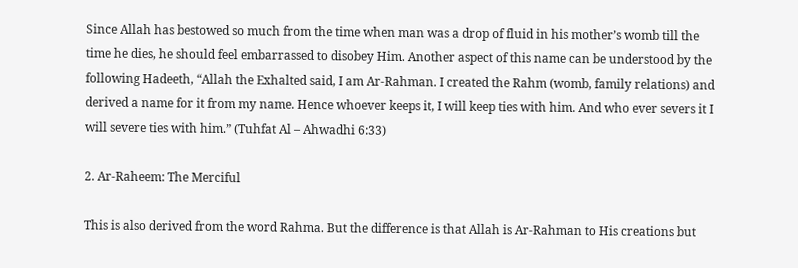Since Allah has bestowed so much from the time when man was a drop of fluid in his mother’s womb till the time he dies, he should feel embarrassed to disobey Him. Another aspect of this name can be understood by the following Hadeeth, “Allah the Exhalted said, I am Ar-Rahman. I created the Rahm (womb, family relations) and derived a name for it from my name. Hence whoever keeps it, I will keep ties with him. And who ever severs it I will severe ties with him.” (Tuhfat Al – Ahwadhi 6:33)

2. Ar-Raheem: The Merciful

This is also derived from the word Rahma. But the difference is that Allah is Ar-Rahman to His creations but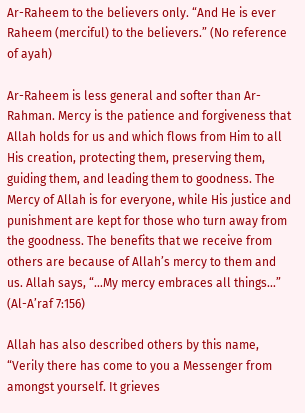Ar-Raheem to the believers only. “And He is ever Raheem (merciful) to the believers.” (No reference of ayah)

Ar-Raheem is less general and softer than Ar-Rahman. Mercy is the patience and forgiveness that Allah holds for us and which flows from Him to all His creation, protecting them, preserving them, guiding them, and leading them to goodness. The Mercy of Allah is for everyone, while His justice and punishment are kept for those who turn away from the goodness. The benefits that we receive from others are because of Allah’s mercy to them and us. Allah says, “…My mercy embraces all things…” (Al-A’raf 7:156)

Allah has also described others by this name, “Verily there has come to you a Messenger from amongst yourself. It grieves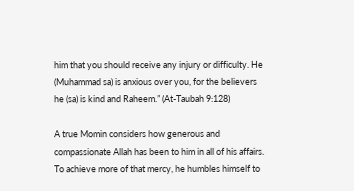him that you should receive any injury or difficulty. He (Muhammad sa) is anxious over you, for the believers he (sa) is kind and Raheem.” (At-Taubah 9:128)

A true Momin considers how generous and compassionate Allah has been to him in all of his affairs. To achieve more of that mercy, he humbles himself to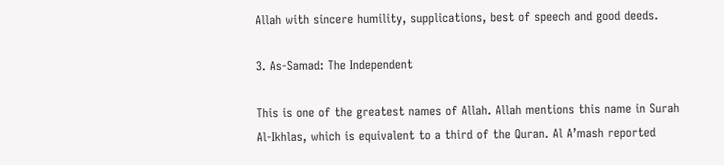Allah with sincere humility, supplications, best of speech and good deeds.

3. As-Samad: The Independent

This is one of the greatest names of Allah. Allah mentions this name in Surah Al-Ikhlas, which is equivalent to a third of the Quran. Al A’mash reported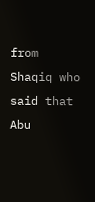from Shaqiq who said that Abu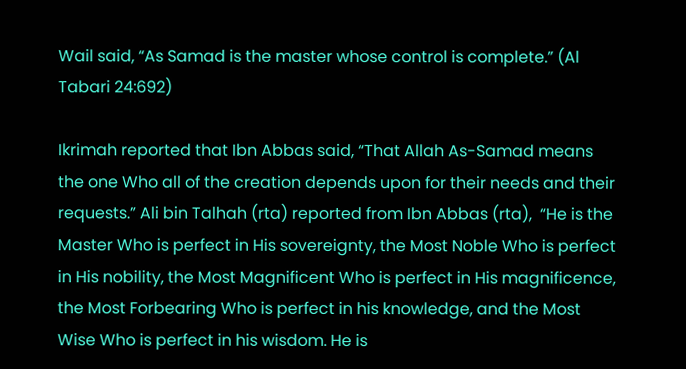Wail said, “As Samad is the master whose control is complete.” (Al Tabari 24:692)

Ikrimah reported that Ibn Abbas said, “That Allah As-Samad means the one Who all of the creation depends upon for their needs and their requests.” Ali bin Talhah (rta) reported from Ibn Abbas (rta),  “He is the Master Who is perfect in His sovereignty, the Most Noble Who is perfect in His nobility, the Most Magnificent Who is perfect in His magnificence, the Most Forbearing Who is perfect in his knowledge, and the Most Wise Who is perfect in his wisdom. He is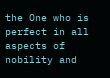the One who is perfect in all aspects of nobility and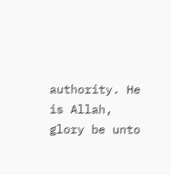authority. He is Allah, glory be unto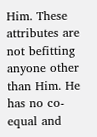Him. These attributes are not befitting anyone other than Him. He has no co-equal and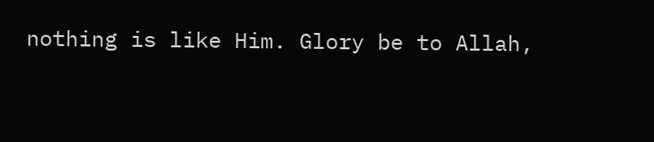nothing is like Him. Glory be to Allah,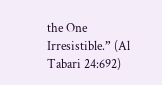the One Irresistible.” (Al Tabari 24:692)